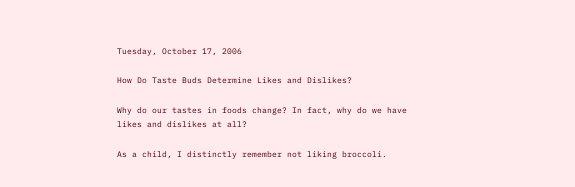Tuesday, October 17, 2006

How Do Taste Buds Determine Likes and Dislikes?

Why do our tastes in foods change? In fact, why do we have likes and dislikes at all?

As a child, I distinctly remember not liking broccoli.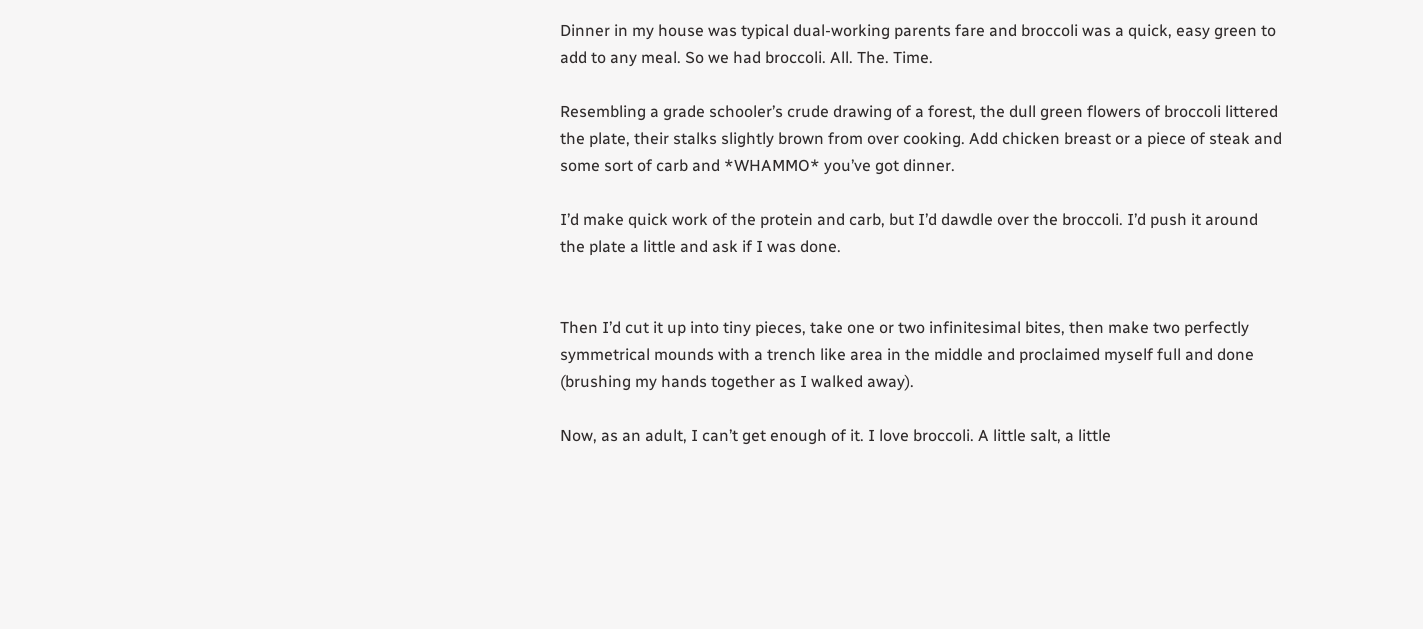Dinner in my house was typical dual-working parents fare and broccoli was a quick, easy green to add to any meal. So we had broccoli. All. The. Time.

Resembling a grade schooler’s crude drawing of a forest, the dull green flowers of broccoli littered the plate, their stalks slightly brown from over cooking. Add chicken breast or a piece of steak and some sort of carb and *WHAMMO* you’ve got dinner.

I’d make quick work of the protein and carb, but I’d dawdle over the broccoli. I’d push it around the plate a little and ask if I was done.


Then I’d cut it up into tiny pieces, take one or two infinitesimal bites, then make two perfectly symmetrical mounds with a trench like area in the middle and proclaimed myself full and done (brushing my hands together as I walked away).

Now, as an adult, I can’t get enough of it. I love broccoli. A little salt, a little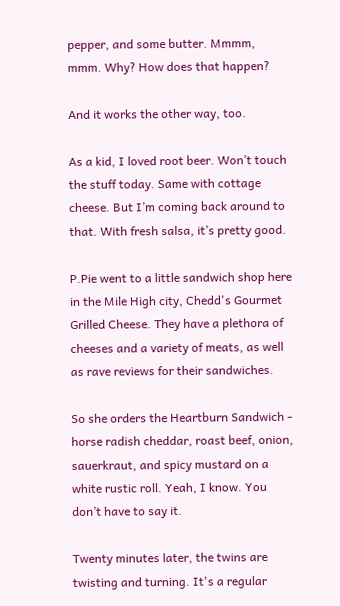pepper, and some butter. Mmmm, mmm. Why? How does that happen?

And it works the other way, too.

As a kid, I loved root beer. Won’t touch the stuff today. Same with cottage cheese. But I’m coming back around to that. With fresh salsa, it’s pretty good.

P.Pie went to a little sandwich shop here in the Mile High city, Chedd's Gourmet Grilled Cheese. They have a plethora of cheeses and a variety of meats, as well as rave reviews for their sandwiches.

So she orders the Heartburn Sandwich - horse radish cheddar, roast beef, onion, sauerkraut, and spicy mustard on a white rustic roll. Yeah, I know. You don’t have to say it.

Twenty minutes later, the twins are twisting and turning. It's a regular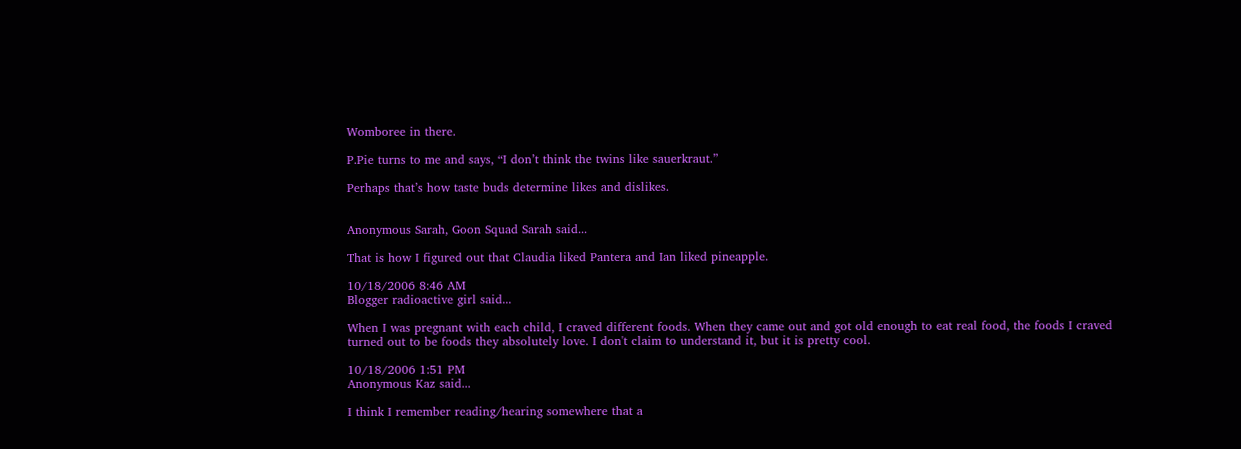Womboree in there.

P.Pie turns to me and says, “I don’t think the twins like sauerkraut.”

Perhaps that’s how taste buds determine likes and dislikes.


Anonymous Sarah, Goon Squad Sarah said...

That is how I figured out that Claudia liked Pantera and Ian liked pineapple.

10/18/2006 8:46 AM
Blogger radioactive girl said...

When I was pregnant with each child, I craved different foods. When they came out and got old enough to eat real food, the foods I craved turned out to be foods they absolutely love. I don't claim to understand it, but it is pretty cool.

10/18/2006 1:51 PM
Anonymous Kaz said...

I think I remember reading/hearing somewhere that a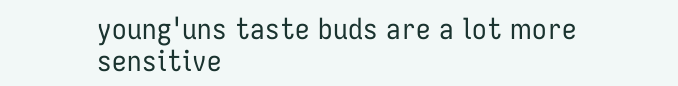young'uns taste buds are a lot more sensitive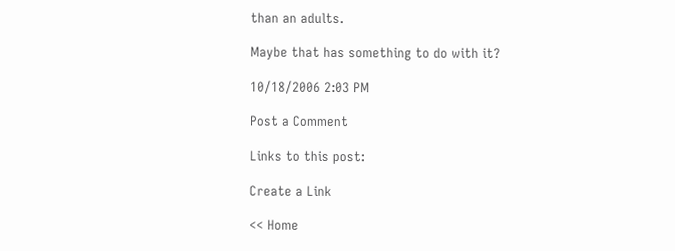than an adults.

Maybe that has something to do with it?

10/18/2006 2:03 PM

Post a Comment

Links to this post:

Create a Link

<< Home